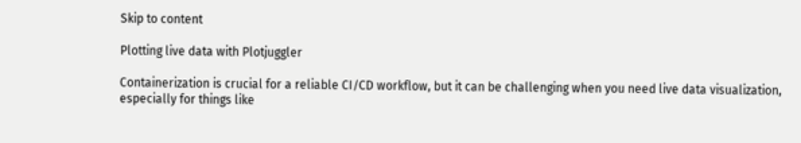Skip to content

Plotting live data with Plotjuggler

Containerization is crucial for a reliable CI/CD workflow, but it can be challenging when you need live data visualization, especially for things like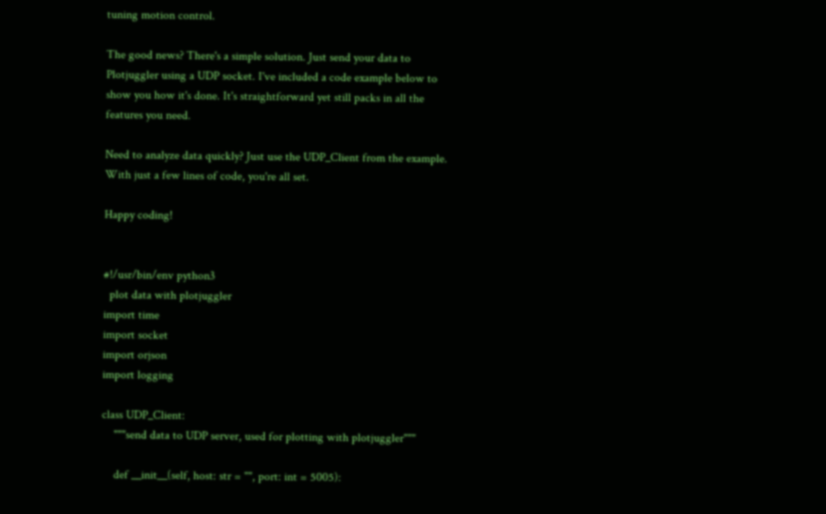tuning motion control.

The good news? There's a simple solution. Just send your data to Plotjuggler using a UDP socket. I've included a code example below to show you how it's done. It's straightforward yet still packs in all the features you need.

Need to analyze data quickly? Just use the UDP_Client from the example. With just a few lines of code, you're all set.

Happy coding!


#!/usr/bin/env python3
  plot data with plotjuggler
import time
import socket
import orjson
import logging

class UDP_Client:
    """send data to UDP server, used for plotting with plotjuggler"""

    def __init__(self, host: str = "", port: int = 5005):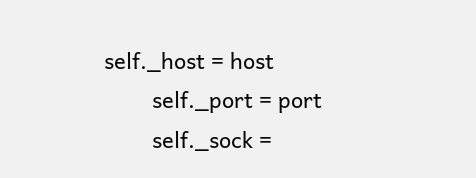self._host = host
        self._port = port
        self._sock =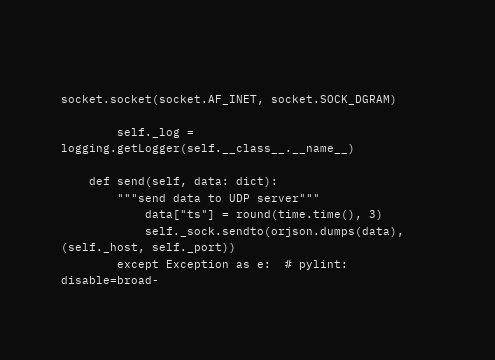socket.socket(socket.AF_INET, socket.SOCK_DGRAM)

        self._log = logging.getLogger(self.__class__.__name__)

    def send(self, data: dict):
        """send data to UDP server"""
            data["ts"] = round(time.time(), 3)
            self._sock.sendto(orjson.dumps(data), (self._host, self._port))
        except Exception as e:  # pylint: disable=broad-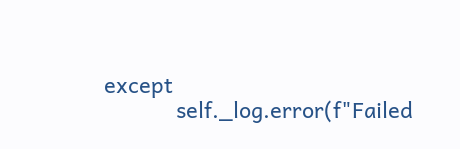except
            self._log.error(f"Failed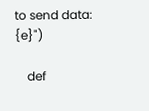to send data: {e}")

    def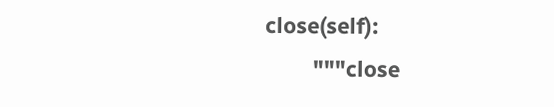close(self):
        """close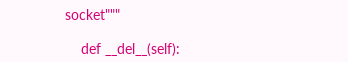socket"""

    def __del__(self):